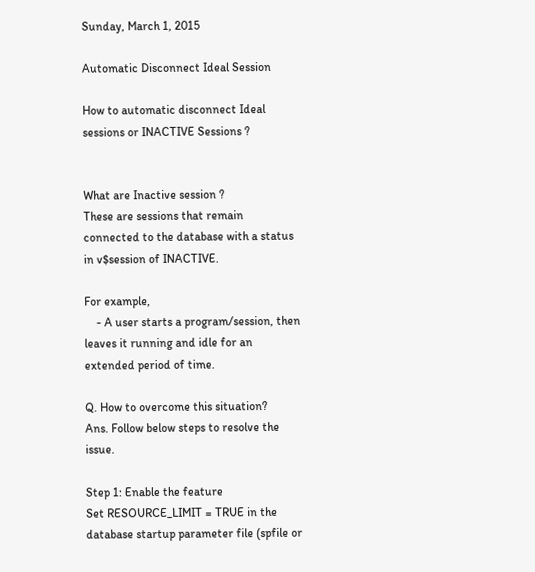Sunday, March 1, 2015

Automatic Disconnect Ideal Session

How to automatic disconnect Ideal sessions or INACTIVE Sessions ?


What are Inactive session ?
These are sessions that remain connected to the database with a status in v$session of INACTIVE.

For example,
    - A user starts a program/session, then leaves it running and idle for an extended period of time.

Q. How to overcome this situation?
Ans. Follow below steps to resolve the issue.

Step 1: Enable the feature
Set RESOURCE_LIMIT = TRUE in the database startup parameter file (spfile or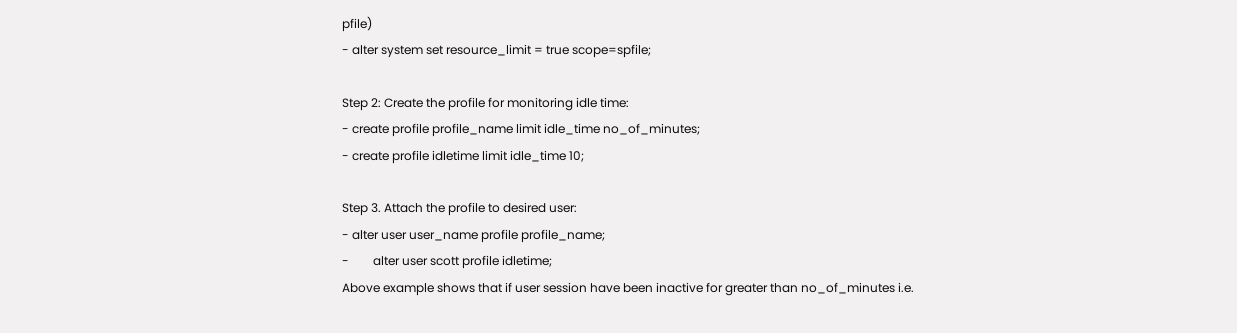pfile)
- alter system set resource_limit = true scope=spfile;

Step 2: Create the profile for monitoring idle time:
- create profile profile_name limit idle_time no_of_minutes;
- create profile idletime limit idle_time 10;

Step 3. Attach the profile to desired user:
- alter user user_name profile profile_name;
-        alter user scott profile idletime;
Above example shows that if user session have been inactive for greater than no_of_minutes i.e.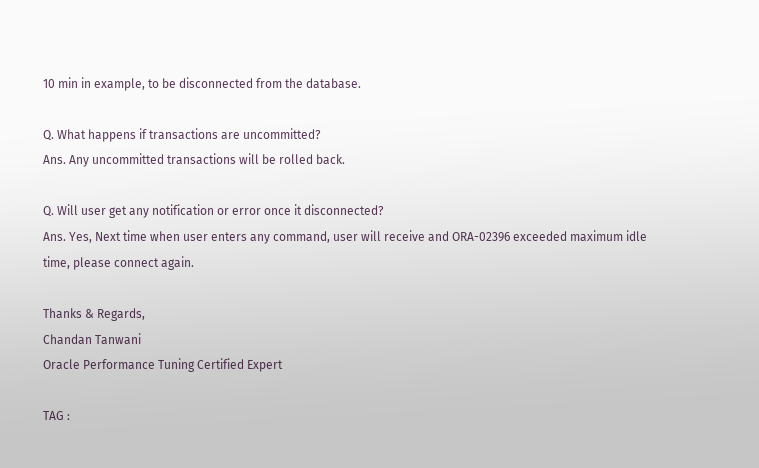10 min in example, to be disconnected from the database.

Q. What happens if transactions are uncommitted?
Ans. Any uncommitted transactions will be rolled back.

Q. Will user get any notification or error once it disconnected?
Ans. Yes, Next time when user enters any command, user will receive and ORA-02396 exceeded maximum idle time, please connect again.

Thanks & Regards,
Chandan Tanwani
Oracle Performance Tuning Certified Expert

TAG :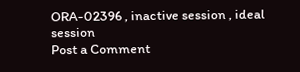ORA-02396 , inactive session , ideal session
Post a Comment